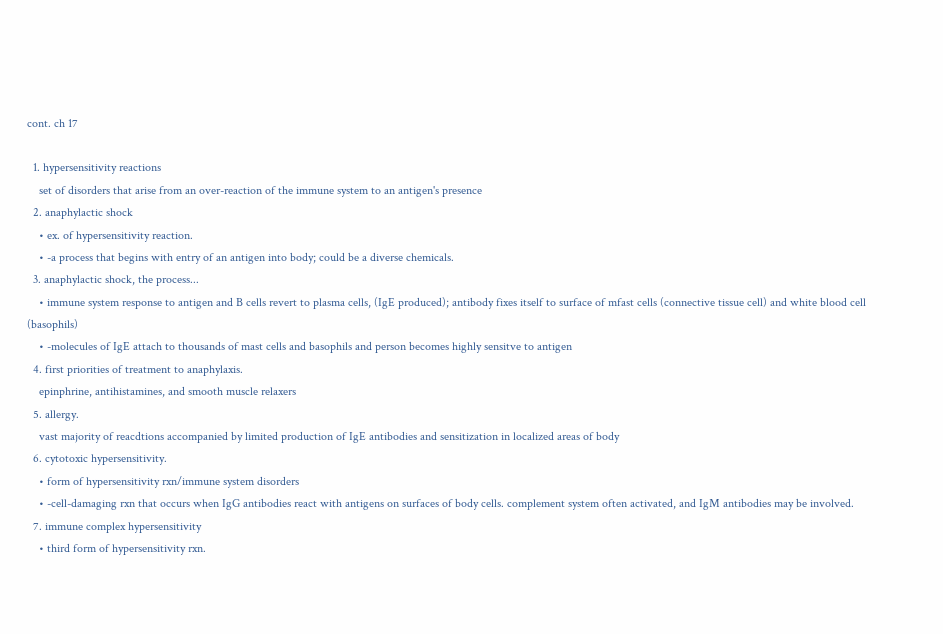cont. ch 17

  1. hypersensitivity reactions
    set of disorders that arise from an over-reaction of the immune system to an antigen's presence
  2. anaphylactic shock
    • ex. of hypersensitivity reaction.
    • -a process that begins with entry of an antigen into body; could be a diverse chemicals.
  3. anaphylactic shock, the process...
    • immune system response to antigen and B cells revert to plasma cells, (IgE produced); antibody fixes itself to surface of mfast cells (connective tissue cell) and white blood cell (basophils)
    • -molecules of IgE attach to thousands of mast cells and basophils and person becomes highly sensitve to antigen
  4. first priorities of treatment to anaphylaxis.
    epinphrine, antihistamines, and smooth muscle relaxers
  5. allergy.
    vast majority of reacdtions accompanied by limited production of IgE antibodies and sensitization in localized areas of body
  6. cytotoxic hypersensitivity.
    • form of hypersensitivity rxn/immune system disorders
    • -cell-damaging rxn that occurs when IgG antibodies react with antigens on surfaces of body cells. complement system often activated, and IgM antibodies may be involved.
  7. immune complex hypersensitivity
    • third form of hypersensitivity rxn.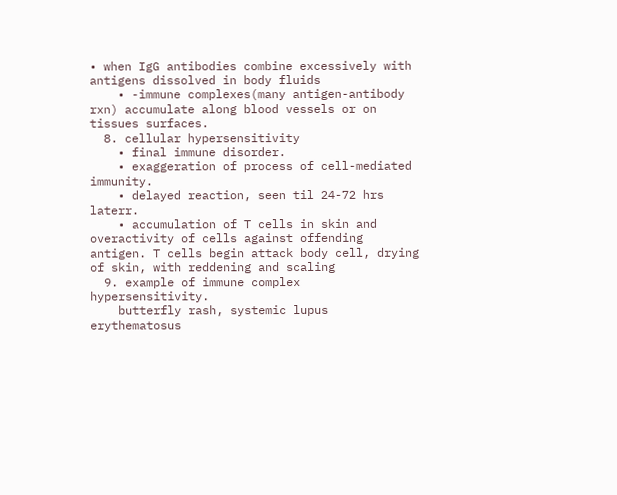• when IgG antibodies combine excessively with antigens dissolved in body fluids
    • -immune complexes(many antigen-antibody rxn) accumulate along blood vessels or on tissues surfaces.
  8. cellular hypersensitivity
    • final immune disorder.
    • exaggeration of process of cell-mediated immunity.
    • delayed reaction, seen til 24-72 hrs laterr.
    • accumulation of T cells in skin and overactivity of cells against offending antigen. T cells begin attack body cell, drying of skin, with reddening and scaling
  9. example of immune complex hypersensitivity.
    butterfly rash, systemic lupus erythematosus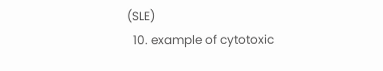(SLE)
  10. example of cytotoxic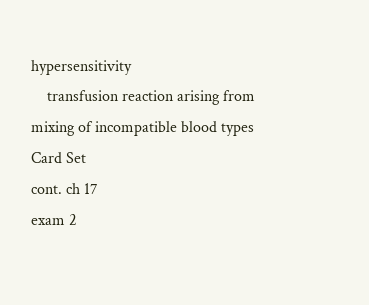hypersensitivity
    transfusion reaction arising from mixing of incompatible blood types
Card Set
cont. ch 17
exam 2